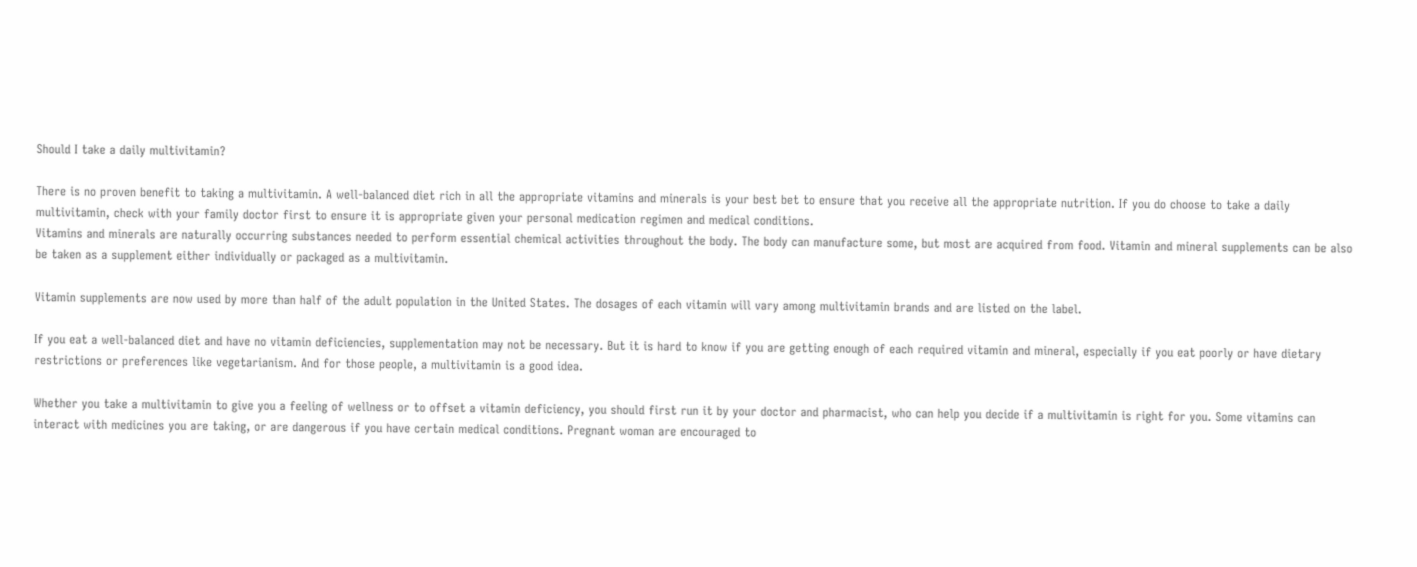Should I take a daily multivitamin?

There is no proven benefit to taking a multivitamin. A well-balanced diet rich in all the appropriate vitamins and minerals is your best bet to ensure that you receive all the appropriate nutrition. If you do choose to take a daily multivitamin, check with your family doctor first to ensure it is appropriate given your personal medication regimen and medical conditions.
Vitamins and minerals are naturally occurring substances needed to perform essential chemical activities throughout the body. The body can manufacture some, but most are acquired from food. Vitamin and mineral supplements can be also be taken as a supplement either individually or packaged as a multivitamin.

Vitamin supplements are now used by more than half of the adult population in the United States. The dosages of each vitamin will vary among multivitamin brands and are listed on the label.

If you eat a well-balanced diet and have no vitamin deficiencies, supplementation may not be necessary. But it is hard to know if you are getting enough of each required vitamin and mineral, especially if you eat poorly or have dietary restrictions or preferences like vegetarianism. And for those people, a multivitamin is a good idea.

Whether you take a multivitamin to give you a feeling of wellness or to offset a vitamin deficiency, you should first run it by your doctor and pharmacist, who can help you decide if a multivitamin is right for you. Some vitamins can interact with medicines you are taking, or are dangerous if you have certain medical conditions. Pregnant woman are encouraged to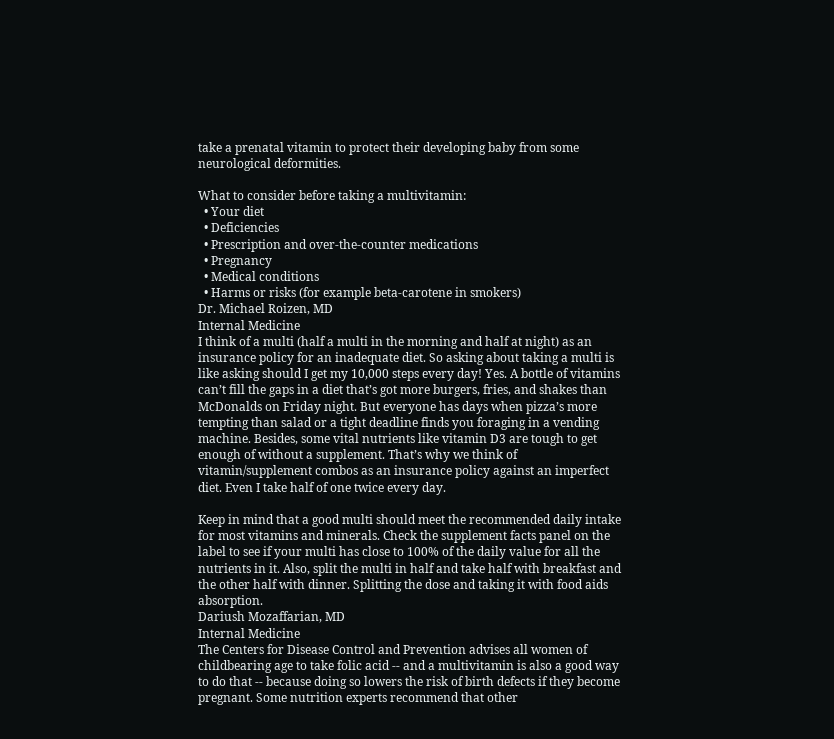take a prenatal vitamin to protect their developing baby from some neurological deformities.

What to consider before taking a multivitamin:
  • Your diet
  • Deficiencies
  • Prescription and over-the-counter medications
  • Pregnancy
  • Medical conditions
  • Harms or risks (for example beta-carotene in smokers)
Dr. Michael Roizen, MD
Internal Medicine
I think of a multi (half a multi in the morning and half at night) as an insurance policy for an inadequate diet. So asking about taking a multi is like asking should I get my 10,000 steps every day! Yes. A bottle of vitamins can’t fill the gaps in a diet that’s got more burgers, fries, and shakes than McDonalds on Friday night. But everyone has days when pizza’s more tempting than salad or a tight deadline finds you foraging in a vending machine. Besides, some vital nutrients like vitamin D3 are tough to get enough of without a supplement. That’s why we think of vitamin/supplement combos as an insurance policy against an imperfect diet. Even I take half of one twice every day.

Keep in mind that a good multi should meet the recommended daily intake for most vitamins and minerals. Check the supplement facts panel on the label to see if your multi has close to 100% of the daily value for all the nutrients in it. Also, split the multi in half and take half with breakfast and the other half with dinner. Splitting the dose and taking it with food aids absorption.
Dariush Mozaffarian, MD
Internal Medicine
The Centers for Disease Control and Prevention advises all women of childbearing age to take folic acid -- and a multivitamin is also a good way to do that -- because doing so lowers the risk of birth defects if they become pregnant. Some nutrition experts recommend that other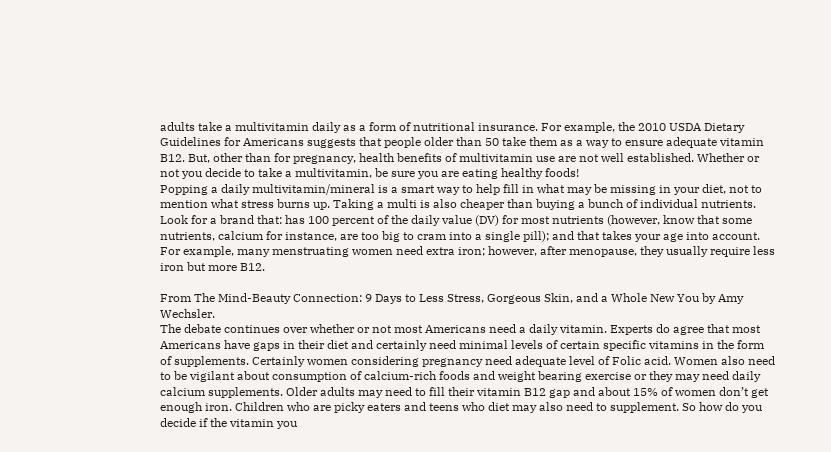adults take a multivitamin daily as a form of nutritional insurance. For example, the 2010 USDA Dietary Guidelines for Americans suggests that people older than 50 take them as a way to ensure adequate vitamin B12. But, other than for pregnancy, health benefits of multivitamin use are not well established. Whether or not you decide to take a multivitamin, be sure you are eating healthy foods!
Popping a daily multivitamin/mineral is a smart way to help fill in what may be missing in your diet, not to mention what stress burns up. Taking a multi is also cheaper than buying a bunch of individual nutrients. Look for a brand that: has 100 percent of the daily value (DV) for most nutrients (however, know that some nutrients, calcium for instance, are too big to cram into a single pill); and that takes your age into account. For example, many menstruating women need extra iron; however, after menopause, they usually require less iron but more B12.

From The Mind-Beauty Connection: 9 Days to Less Stress, Gorgeous Skin, and a Whole New You by Amy Wechsler.
The debate continues over whether or not most Americans need a daily vitamin. Experts do agree that most Americans have gaps in their diet and certainly need minimal levels of certain specific vitamins in the form of supplements. Certainly women considering pregnancy need adequate level of Folic acid. Women also need to be vigilant about consumption of calcium-rich foods and weight bearing exercise or they may need daily calcium supplements. Older adults may need to fill their vitamin B12 gap and about 15% of women don’t get enough iron. Children who are picky eaters and teens who diet may also need to supplement. So how do you decide if the vitamin you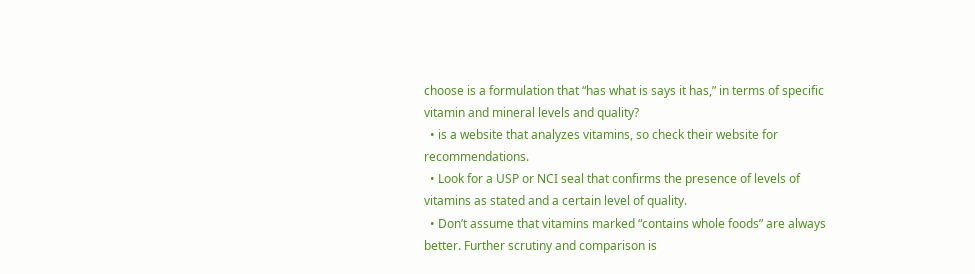choose is a formulation that “has what is says it has,” in terms of specific vitamin and mineral levels and quality?
  • is a website that analyzes vitamins, so check their website for recommendations.
  • Look for a USP or NCI seal that confirms the presence of levels of vitamins as stated and a certain level of quality.
  • Don’t assume that vitamins marked “contains whole foods” are always better. Further scrutiny and comparison is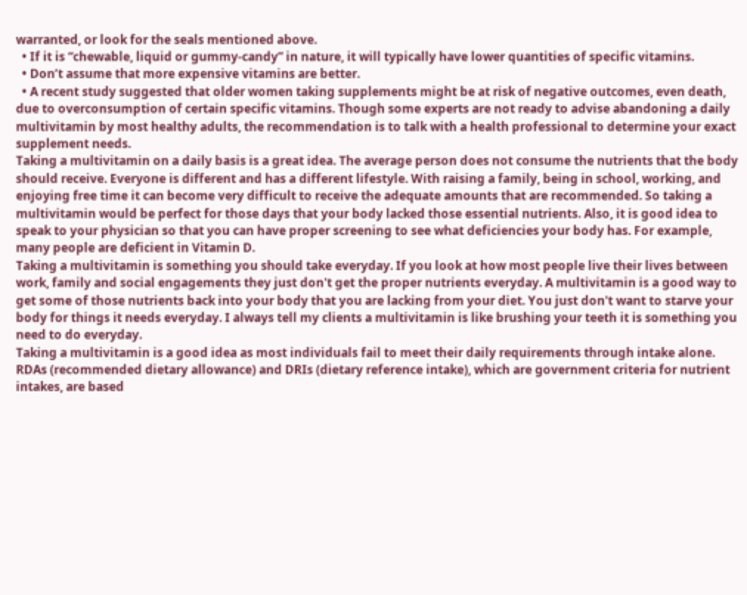warranted, or look for the seals mentioned above.
  • If it is “chewable, liquid or gummy-candy” in nature, it will typically have lower quantities of specific vitamins.
  • Don’t assume that more expensive vitamins are better.
  • A recent study suggested that older women taking supplements might be at risk of negative outcomes, even death, due to overconsumption of certain specific vitamins. Though some experts are not ready to advise abandoning a daily multivitamin by most healthy adults, the recommendation is to talk with a health professional to determine your exact supplement needs.
Taking a multivitamin on a daily basis is a great idea. The average person does not consume the nutrients that the body should receive. Everyone is different and has a different lifestyle. With raising a family, being in school, working, and enjoying free time it can become very difficult to receive the adequate amounts that are recommended. So taking a multivitamin would be perfect for those days that your body lacked those essential nutrients. Also, it is good idea to speak to your physician so that you can have proper screening to see what deficiencies your body has. For example, many people are deficient in Vitamin D.
Taking a multivitamin is something you should take everyday. If you look at how most people live their lives between work, family and social engagements they just don't get the proper nutrients everyday. A multivitamin is a good way to get some of those nutrients back into your body that you are lacking from your diet. You just don't want to starve your body for things it needs everyday. I always tell my clients a multivitamin is like brushing your teeth it is something you need to do everyday.
Taking a multivitamin is a good idea as most individuals fail to meet their daily requirements through intake alone. RDAs (recommended dietary allowance) and DRIs (dietary reference intake), which are government criteria for nutrient intakes, are based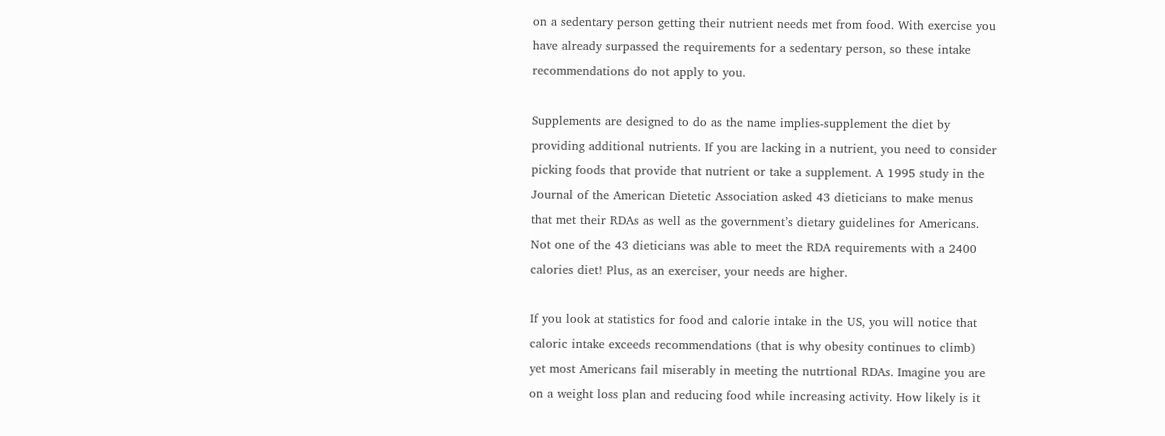on a sedentary person getting their nutrient needs met from food. With exercise you have already surpassed the requirements for a sedentary person, so these intake recommendations do not apply to you.

Supplements are designed to do as the name implies-supplement the diet by providing additional nutrients. If you are lacking in a nutrient, you need to consider picking foods that provide that nutrient or take a supplement. A 1995 study in the Journal of the American Dietetic Association asked 43 dieticians to make menus that met their RDAs as well as the government’s dietary guidelines for Americans. Not one of the 43 dieticians was able to meet the RDA requirements with a 2400 calories diet! Plus, as an exerciser, your needs are higher.

If you look at statistics for food and calorie intake in the US, you will notice that caloric intake exceeds recommendations (that is why obesity continues to climb) yet most Americans fail miserably in meeting the nutrtional RDAs. Imagine you are on a weight loss plan and reducing food while increasing activity. How likely is it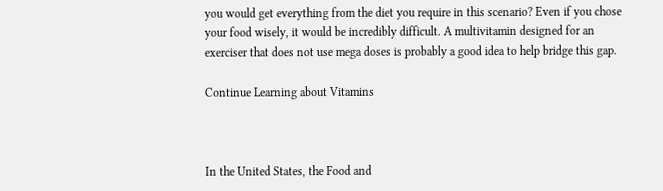you would get everything from the diet you require in this scenario? Even if you chose your food wisely, it would be incredibly difficult. A multivitamin designed for an exerciser that does not use mega doses is probably a good idea to help bridge this gap.

Continue Learning about Vitamins



In the United States, the Food and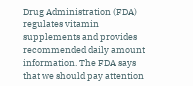Drug Administration (FDA) regulates vitamin supplements and provides recommended daily amount information. The FDA says that we should pay attention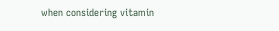when considering vitamin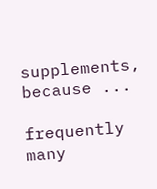supplements, because ...

frequently many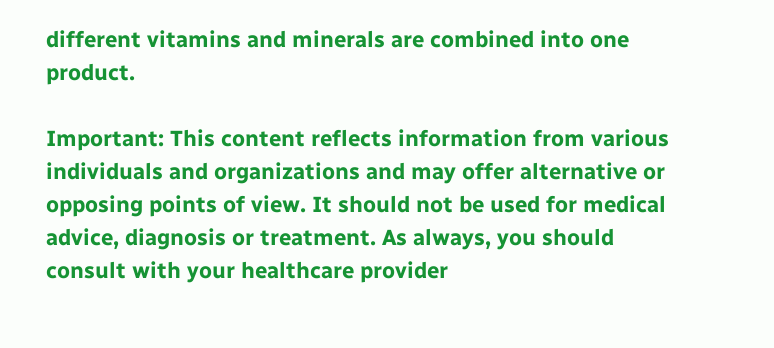different vitamins and minerals are combined into one product.

Important: This content reflects information from various individuals and organizations and may offer alternative or opposing points of view. It should not be used for medical advice, diagnosis or treatment. As always, you should consult with your healthcare provider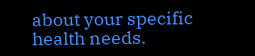about your specific health needs.